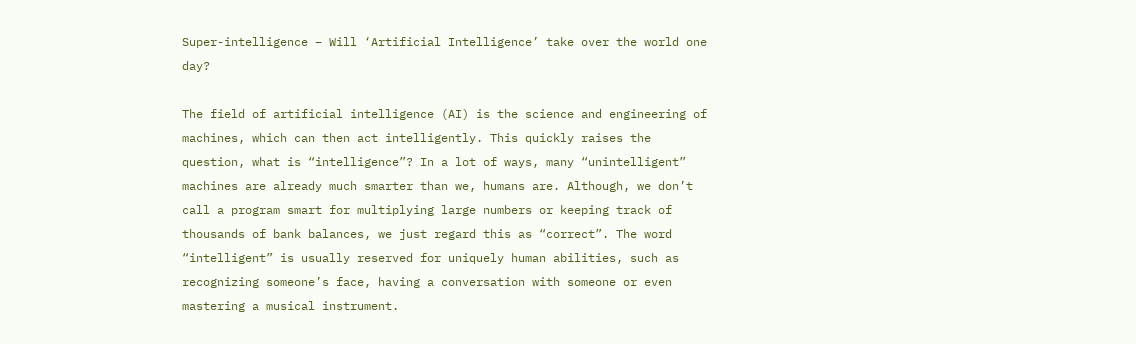Super-intelligence – Will ‘Artificial Intelligence’ take over the world one day?

The field of artificial intelligence (AI) is the science and engineering of machines, which can then act intelligently. This quickly raises the question, what is “intelligence”? In a lot of ways, many “unintelligent” machines are already much smarter than we, humans are. Although, we don’t call a program smart for multiplying large numbers or keeping track of thousands of bank balances, we just regard this as “correct”. The word “intelligent” is usually reserved for uniquely human abilities, such as recognizing someone’s face, having a conversation with someone or even mastering a musical instrument.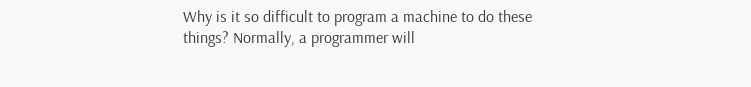Why is it so difficult to program a machine to do these things? Normally, a programmer will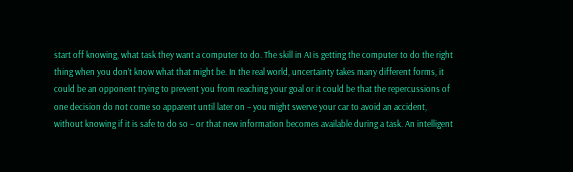start off knowing, what task they want a computer to do. The skill in AI is getting the computer to do the right thing when you don’t know what that might be. In the real world, uncertainty takes many different forms, it could be an opponent trying to prevent you from reaching your goal or it could be that the repercussions of one decision do not come so apparent until later on – you might swerve your car to avoid an accident, without knowing if it is safe to do so – or that new information becomes available during a task. An intelligent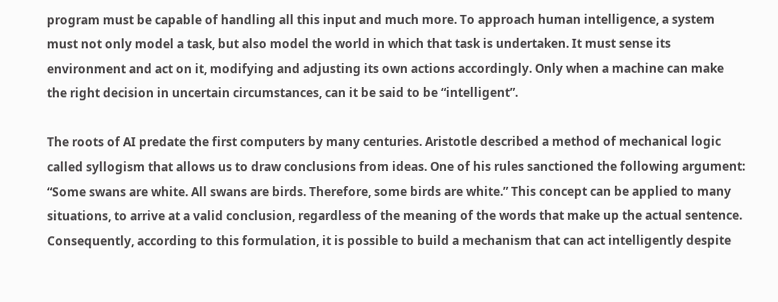program must be capable of handling all this input and much more. To approach human intelligence, a system must not only model a task, but also model the world in which that task is undertaken. It must sense its environment and act on it, modifying and adjusting its own actions accordingly. Only when a machine can make the right decision in uncertain circumstances, can it be said to be “intelligent”.

The roots of AI predate the first computers by many centuries. Aristotle described a method of mechanical logic called syllogism that allows us to draw conclusions from ideas. One of his rules sanctioned the following argument: “Some swans are white. All swans are birds. Therefore, some birds are white.” This concept can be applied to many situations, to arrive at a valid conclusion, regardless of the meaning of the words that make up the actual sentence. Consequently, according to this formulation, it is possible to build a mechanism that can act intelligently despite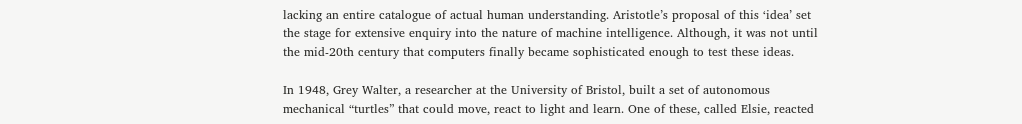lacking an entire catalogue of actual human understanding. Aristotle’s proposal of this ‘idea’ set the stage for extensive enquiry into the nature of machine intelligence. Although, it was not until the mid-20th century that computers finally became sophisticated enough to test these ideas.

In 1948, Grey Walter, a researcher at the University of Bristol, built a set of autonomous mechanical “turtles” that could move, react to light and learn. One of these, called Elsie, reacted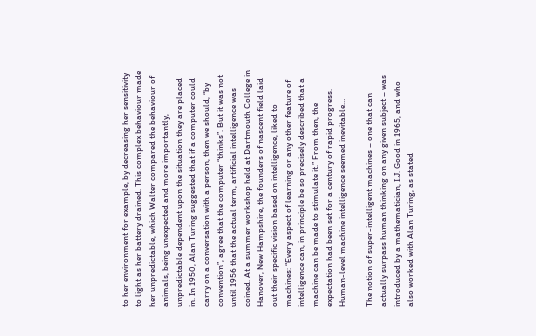to her environment for example, by decreasing her sensitivity to light as her battery drained. This complex behaviour made her unpredictable, which Walter compared the behaviour of animals, being unexpected and more importantly, unpredictable dependent upon the situation they are placed in. In 1950, Alan Turing suggested that if a computer could carry on a conversation with a person, then we should, “by convention”, agree that the computer “thinks”. But it was not until 1956 that the actual term, artificial intelligence was coined. At a summer workshop held at Dartmouth College in Hanover, New Hampshire, the founders of nascent field laid out their specific vision based on intelligence, liked to machines: “Every aspect of learning or any other feature of intelligence can, in principle be so precisely described that a machine can be made to stimulate it.” From then, the expectation had been set for a century of rapid progress. Human-level machine intelligence seemed inevitable…

The notion of super-intelligent machines – one that can actually surpass human thinking on any given subject – was introduced by a mathematician, I.J. Good in 1965, and who also worked with Alan Turing, as stated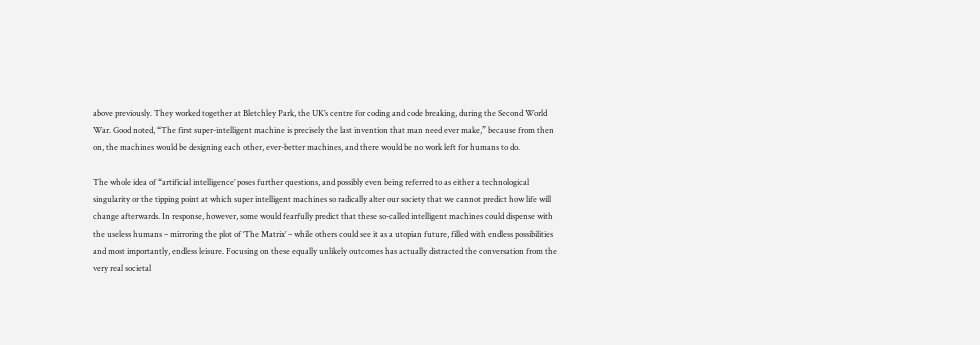above previously. They worked together at Bletchley Park, the UK’s centre for coding and code breaking, during the Second World War. Good noted, “The first super-intelligent machine is precisely the last invention that man need ever make,” because from then on, the machines would be designing each other, ever-better machines, and there would be no work left for humans to do.

The whole idea of “artificial intelligence’ poses further questions, and possibly even being referred to as either a technological singularity or the tipping point at which super intelligent machines so radically alter our society that we cannot predict how life will change afterwards. In response, however, some would fearfully predict that these so-called intelligent machines could dispense with the useless humans – mirroring the plot of ‘The Matrix’ – while others could see it as a utopian future, filled with endless possibilities and most importantly, endless leisure. Focusing on these equally unlikely outcomes has actually distracted the conversation from the very real societal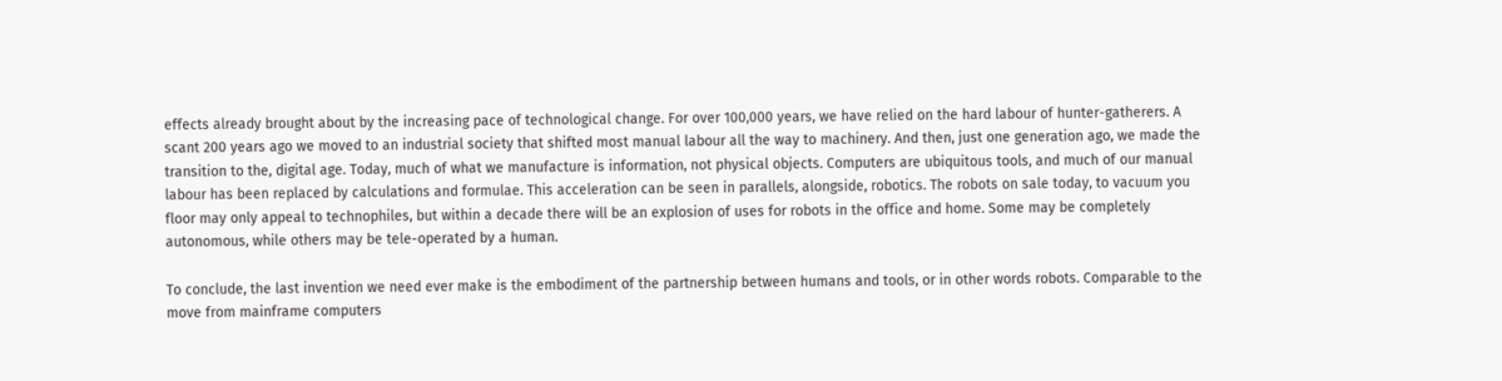effects already brought about by the increasing pace of technological change. For over 100,000 years, we have relied on the hard labour of hunter-gatherers. A scant 200 years ago we moved to an industrial society that shifted most manual labour all the way to machinery. And then, just one generation ago, we made the transition to the, digital age. Today, much of what we manufacture is information, not physical objects. Computers are ubiquitous tools, and much of our manual labour has been replaced by calculations and formulae. This acceleration can be seen in parallels, alongside, robotics. The robots on sale today, to vacuum you floor may only appeal to technophiles, but within a decade there will be an explosion of uses for robots in the office and home. Some may be completely autonomous, while others may be tele-operated by a human.

To conclude, the last invention we need ever make is the embodiment of the partnership between humans and tools, or in other words robots. Comparable to the move from mainframe computers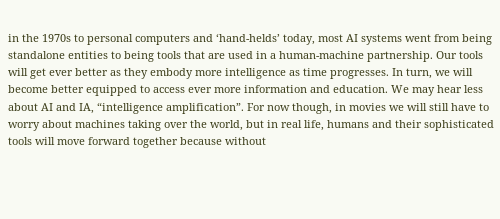in the 1970s to personal computers and ‘hand-helds’ today, most AI systems went from being standalone entities to being tools that are used in a human-machine partnership. Our tools will get ever better as they embody more intelligence as time progresses. In turn, we will become better equipped to access ever more information and education. We may hear less about AI and IA, “intelligence amplification”. For now though, in movies we will still have to worry about machines taking over the world, but in real life, humans and their sophisticated tools will move forward together because without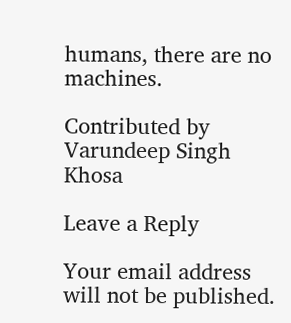humans, there are no machines.

Contributed by Varundeep Singh Khosa

Leave a Reply

Your email address will not be published.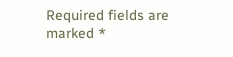Required fields are marked *